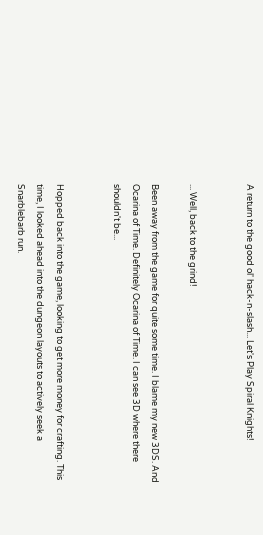A return to the good ol' hack-n-slash... Let's Play Spiral Knights!


... Well, back to the grind!

Been away from the game for quite some time. I blame my new 3DS. And Ocarina of Time. Definitely Ocarina of Time. I can see 3D where there shouldn't be...


Hopped back into the game, looking to get more money for crafting. This time, I looked ahead into the dungeon layouts to actively seek a Snarblebarb run.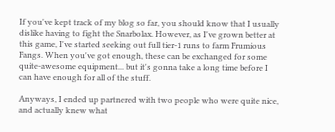If you've kept track of my blog so far, you should know that I usually dislike having to fight the Snarbolax. However, as I've grown better at this game, I've started seeking out full tier-1 runs to farm Frumious Fangs. When you've got enough, these can be exchanged for some quite-awesome equipment... but it's gonna take a long time before I can have enough for all of the stuff.

Anyways, I ended up partnered with two people who were quite nice, and actually knew what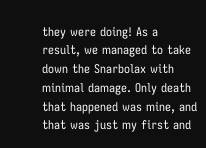they were doing! As a result, we managed to take down the Snarbolax with minimal damage. Only death that happened was mine, and that was just my first and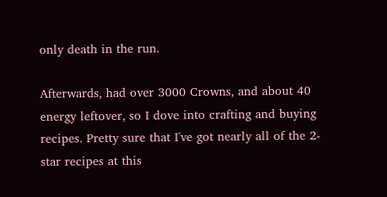only death in the run.

Afterwards, had over 3000 Crowns, and about 40 energy leftover, so I dove into crafting and buying recipes. Pretty sure that I've got nearly all of the 2-star recipes at this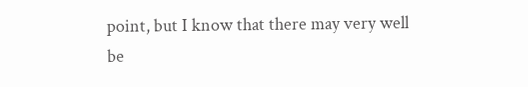point, but I know that there may very well be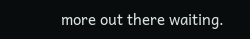more out there waiting.